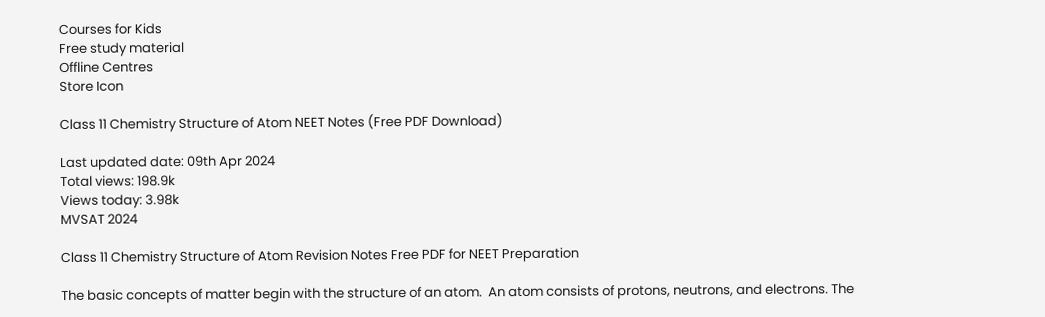Courses for Kids
Free study material
Offline Centres
Store Icon

Class 11 Chemistry Structure of Atom NEET Notes (Free PDF Download)

Last updated date: 09th Apr 2024
Total views: 198.9k
Views today: 3.98k
MVSAT 2024

Class 11 Chemistry Structure of Atom Revision Notes Free PDF for NEET Preparation

The basic concepts of matter begin with the structure of an atom.  An atom consists of protons, neutrons, and electrons. The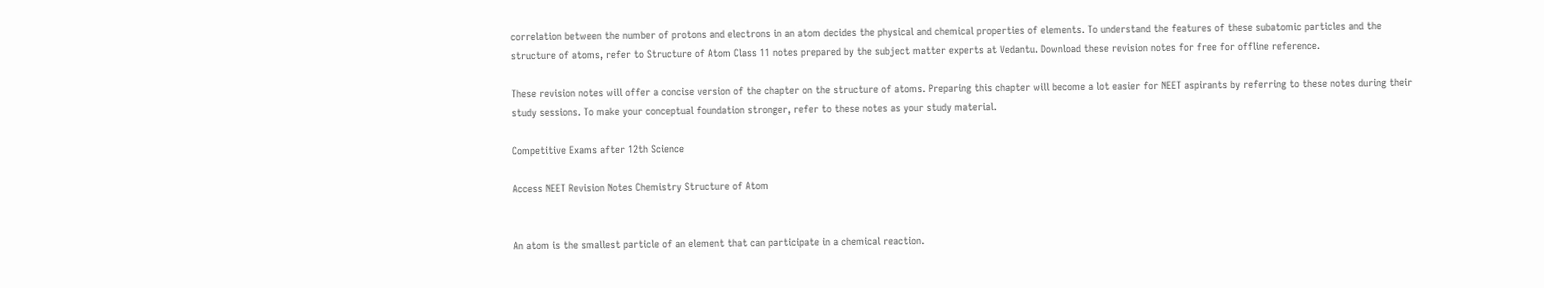correlation between the number of protons and electrons in an atom decides the physical and chemical properties of elements. To understand the features of these subatomic particles and the structure of atoms, refer to Structure of Atom Class 11 notes prepared by the subject matter experts at Vedantu. Download these revision notes for free for offline reference.

These revision notes will offer a concise version of the chapter on the structure of atoms. Preparing this chapter will become a lot easier for NEET aspirants by referring to these notes during their study sessions. To make your conceptual foundation stronger, refer to these notes as your study material.

Competitive Exams after 12th Science

Access NEET Revision Notes Chemistry Structure of Atom


An atom is the smallest particle of an element that can participate in a chemical reaction.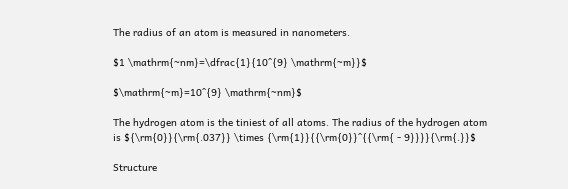The radius of an atom is measured in nanometers.

$1 \mathrm{~nm}=\dfrac{1}{10^{9} \mathrm{~m}}$

$\mathrm{~m}=10^{9} \mathrm{~nm}$

The hydrogen atom is the tiniest of all atoms. The radius of the hydrogen atom is ${\rm{0}}{\rm{.037}} \times {\rm{1}}{{\rm{0}}^{{\rm{ - 9}}}}{\rm{.}}$

Structure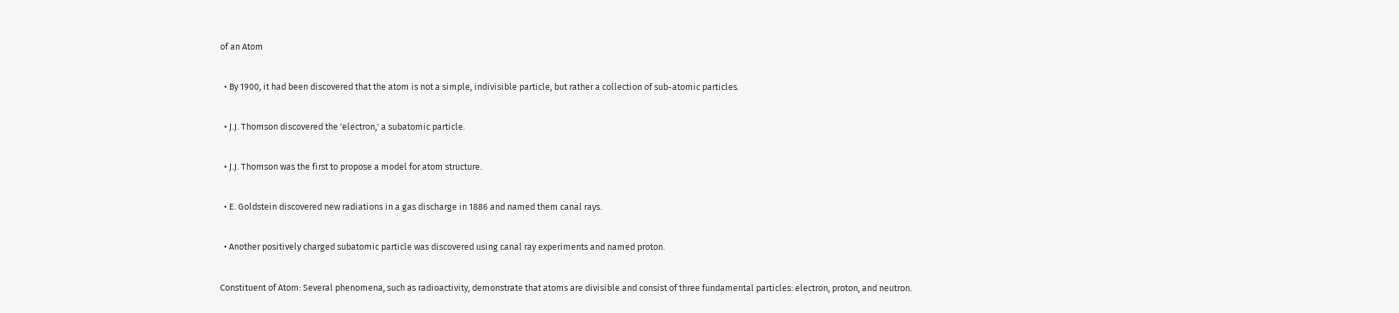of an Atom

  • By 1900, it had been discovered that the atom is not a simple, indivisible particle, but rather a collection of sub-atomic particles.

  • J.J. Thomson discovered the 'electron,' a subatomic particle.

  • J.J. Thomson was the first to propose a model for atom structure.

  • E. Goldstein discovered new radiations in a gas discharge in 1886 and named them canal rays.

  • Another positively charged subatomic particle was discovered using canal ray experiments and named proton.

Constituent of Atom: Several phenomena, such as radioactivity, demonstrate that atoms are divisible and consist of three fundamental particles: electron, proton, and neutron.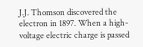J.J. Thomson discovered the electron in 1897. When a high-voltage electric charge is passed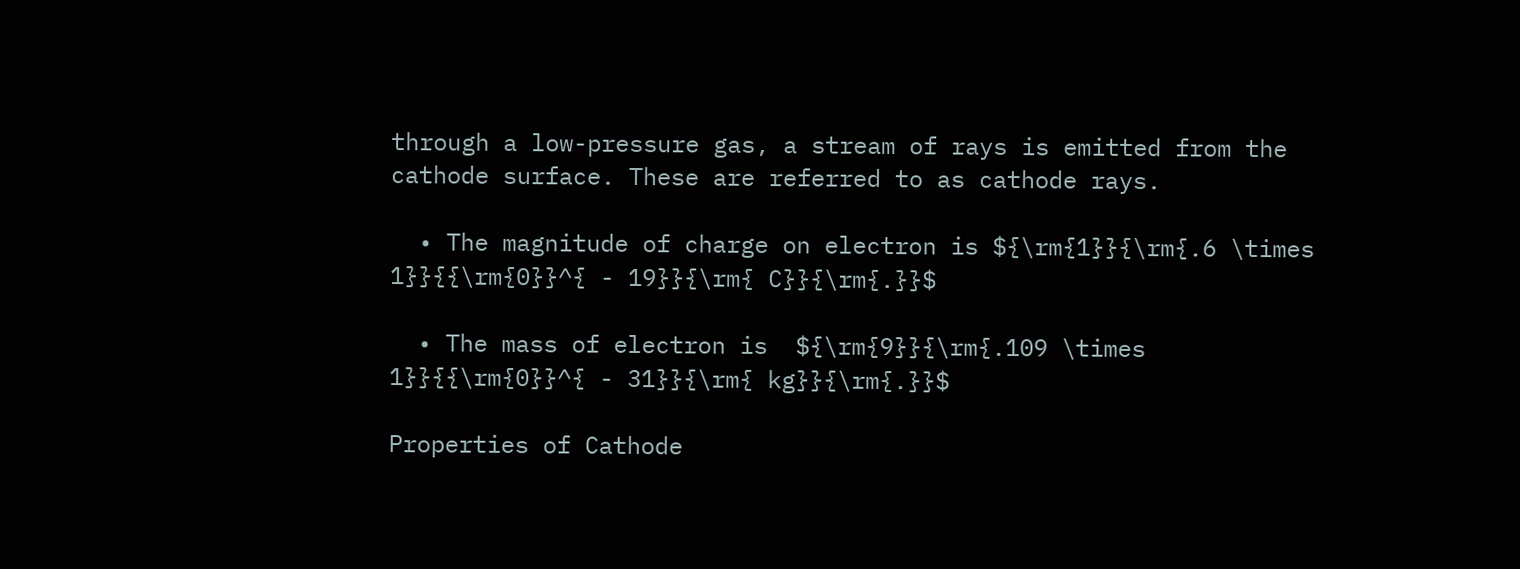through a low-pressure gas, a stream of rays is emitted from the cathode surface. These are referred to as cathode rays.

  • The magnitude of charge on electron is ${\rm{1}}{\rm{.6 \times 1}}{{\rm{0}}^{ - 19}}{\rm{ C}}{\rm{.}}$

  • The mass of electron is  ${\rm{9}}{\rm{.109 \times 1}}{{\rm{0}}^{ - 31}}{\rm{ kg}}{\rm{.}}$

Properties of Cathode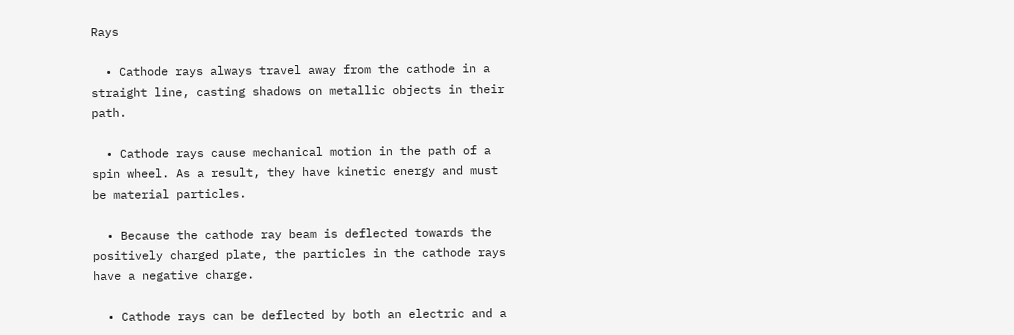Rays

  • Cathode rays always travel away from the cathode in a straight line, casting shadows on metallic objects in their path.

  • Cathode rays cause mechanical motion in the path of a spin wheel. As a result, they have kinetic energy and must be material particles.

  • Because the cathode ray beam is deflected towards the positively charged plate, the particles in the cathode rays have a negative charge.

  • Cathode rays can be deflected by both an electric and a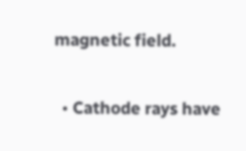magnetic field.

  • Cathode rays have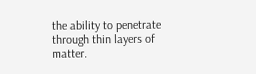the ability to penetrate through thin layers of matter.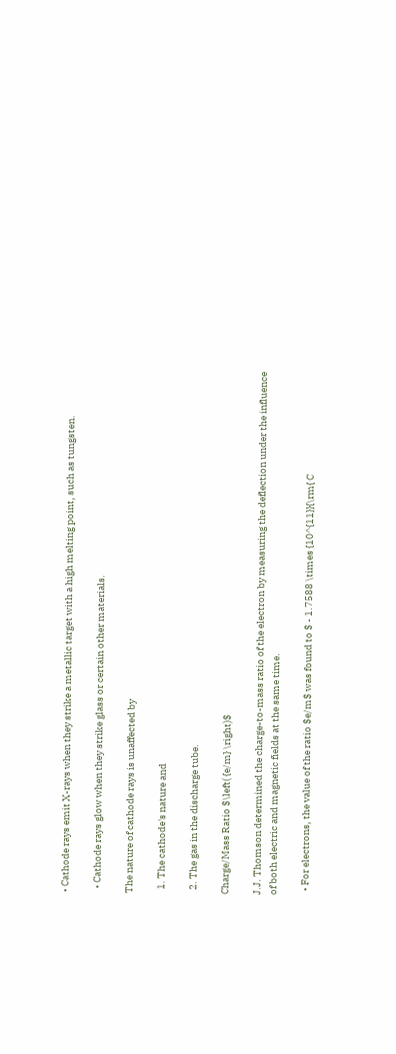• Cathode rays emit X-rays when they strike a metallic target with a high melting point, such as tungsten.

  • Cathode rays glow when they strike glass or certain other materials.

The nature of cathode rays is unaffected by

  1. The cathode's nature and

  2. The gas in the discharge tube.

Charge/Mass Ratio $\left( {e/m} \right)$

J.J. Thomson determined the charge-to-mass ratio of the electron by measuring the deflection under the influence of both electric and magnetic fields at the same time.

  • For electrons, the value of the ratio $e/m$ was found to $ - 1.7588 \times {10^{11}}{\rm{ C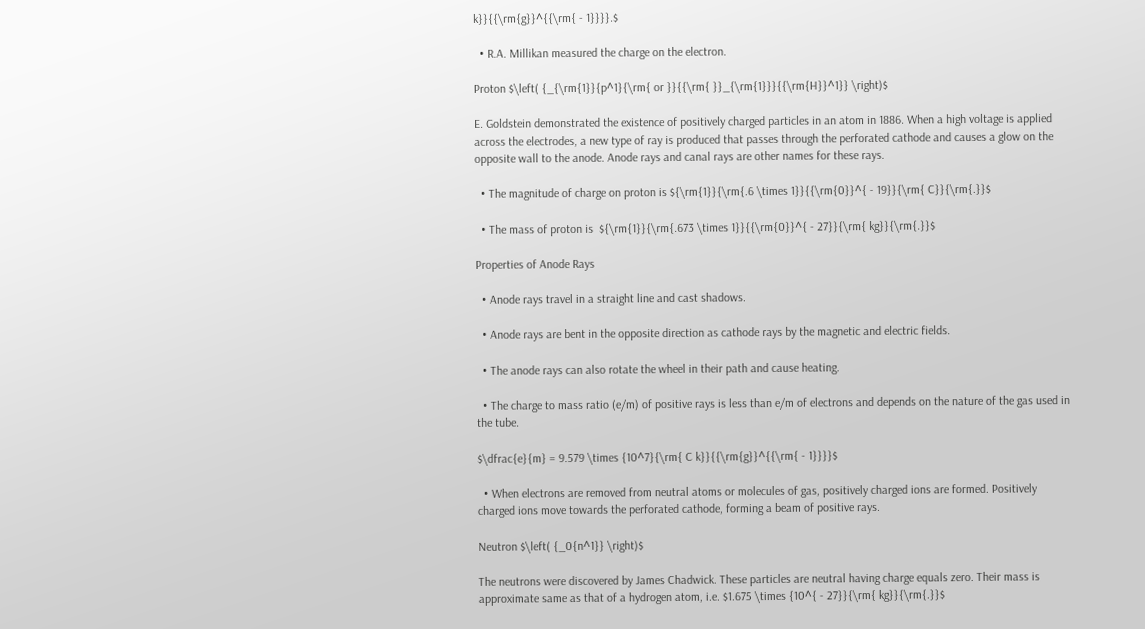k}}{{\rm{g}}^{{\rm{ - 1}}}}.$

  • R.A. Millikan measured the charge on the electron.

Proton $\left( {_{\rm{1}}{p^1}{\rm{ or }}{{\rm{ }}_{\rm{1}}}{{\rm{H}}^1}} \right)$

E. Goldstein demonstrated the existence of positively charged particles in an atom in 1886. When a high voltage is applied across the electrodes, a new type of ray is produced that passes through the perforated cathode and causes a glow on the opposite wall to the anode. Anode rays and canal rays are other names for these rays.

  • The magnitude of charge on proton is ${\rm{1}}{\rm{.6 \times 1}}{{\rm{0}}^{ - 19}}{\rm{ C}}{\rm{.}}$

  • The mass of proton is  ${\rm{1}}{\rm{.673 \times 1}}{{\rm{0}}^{ - 27}}{\rm{ kg}}{\rm{.}}$

Properties of Anode Rays

  • Anode rays travel in a straight line and cast shadows.

  • Anode rays are bent in the opposite direction as cathode rays by the magnetic and electric fields.

  • The anode rays can also rotate the wheel in their path and cause heating.

  • The charge to mass ratio (e/m) of positive rays is less than e/m of electrons and depends on the nature of the gas used in the tube.

$\dfrac{e}{m} = 9.579 \times {10^7}{\rm{ C k}}{{\rm{g}}^{{\rm{ - 1}}}}$

  • When electrons are removed from neutral atoms or molecules of gas, positively charged ions are formed. Positively charged ions move towards the perforated cathode, forming a beam of positive rays.

Neutron $\left( {_0{n^1}} \right)$

The neutrons were discovered by James Chadwick. These particles are neutral having charge equals zero. Their mass is approximate same as that of a hydrogen atom, i.e. $1.675 \times {10^{ - 27}}{\rm{ kg}}{\rm{.}}$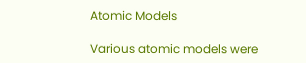Atomic Models

Various atomic models were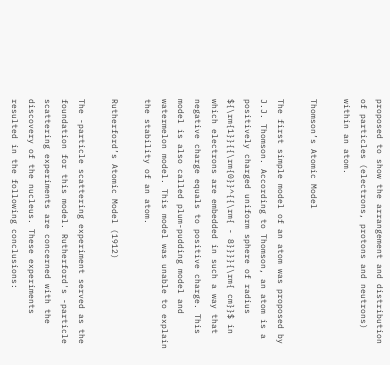proposed to show the arrangement and distribution of particles (electrons, protons and neutrons) within an atom.

Thomson’s Atomic Model

The first simple model of an atom was proposed by J.J. Thomson. According to Thomson, an atom is a positively charged uniform sphere of radius ${\rm{1}}{{\rm{0}}^{{\rm{ - 8}}}}{\rm{ cm}}$ in which electrons are embedded in such a way that negative charge equals to positive charge. This model is also called plum-pudding model and watermelon model. This model was unable to explain the stability of an atom.

Rutherford’s Atomic Model (1912)

The -particle scattering experiment served as the foundation for this model. Rutherford's -particle scattering experiments are concerned with the discovery of the nucleus. These experiments resulted in the following conclusions: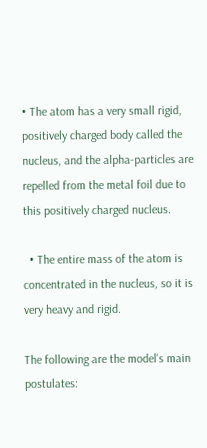• The atom has a very small rigid, positively charged body called the nucleus, and the alpha-particles are repelled from the metal foil due to this positively charged nucleus.

  • The entire mass of the atom is concentrated in the nucleus, so it is very heavy and rigid.

The following are the model's main postulates: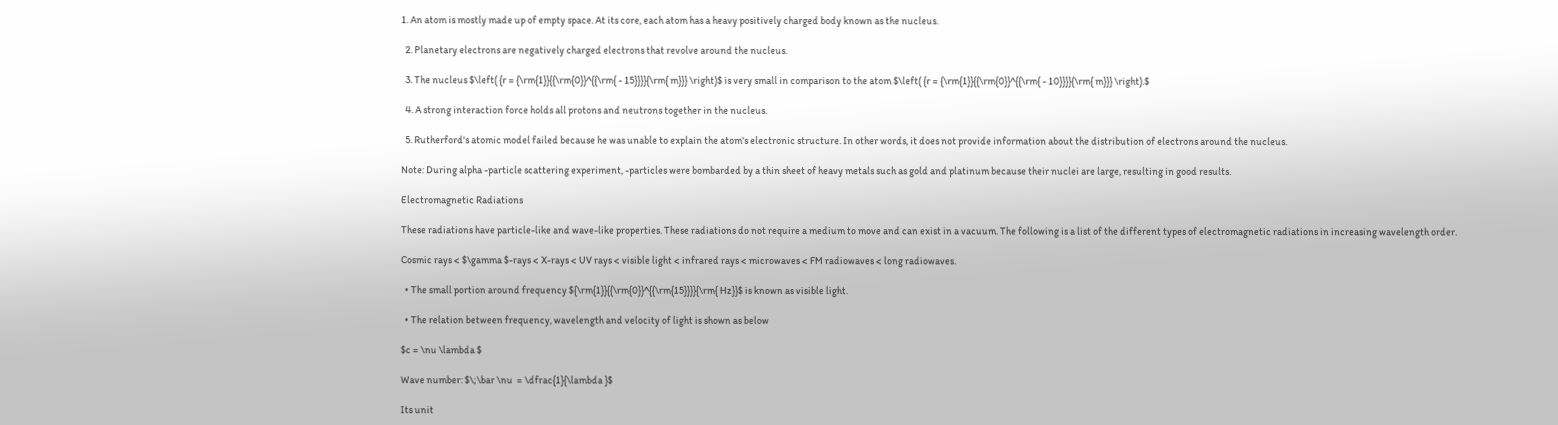1. An atom is mostly made up of empty space. At its core, each atom has a heavy positively charged body known as the nucleus.

  2. Planetary electrons are negatively charged electrons that revolve around the nucleus.

  3. The nucleus $\left( {r = {\rm{1}}{{\rm{0}}^{{\rm{ - 15}}}}{\rm{ m}}} \right)$ is very small in comparison to the atom $\left( {r = {\rm{1}}{{\rm{0}}^{{\rm{ - 10}}}}{\rm{ m}}} \right).$

  4. A strong interaction force holds all protons and neutrons together in the nucleus.

  5. Rutherford's atomic model failed because he was unable to explain the atom's electronic structure. In other words, it does not provide information about the distribution of electrons around the nucleus.

Note: During alpha -particle scattering experiment, -particles were bombarded by a thin sheet of heavy metals such as gold and platinum because their nuclei are large, resulting in good results.

Electromagnetic Radiations

These radiations have particle-like and wave-like properties. These radiations do not require a medium to move and can exist in a vacuum. The following is a list of the different types of electromagnetic radiations in increasing wavelength order.

Cosmic rays < $\gamma $-rays < X-rays < UV rays < visible light < infrared rays < microwaves < FM radiowaves < long radiowaves.

  • The small portion around frequency ${\rm{1}}{{\rm{0}}^{{\rm{15}}}}{\rm{ Hz}}$ is known as visible light.

  • The relation between frequency, wavelength and velocity of light is shown as below

$c = \nu \lambda $

Wave number: $\;\bar \nu  = \dfrac{1}{\lambda }$

Its unit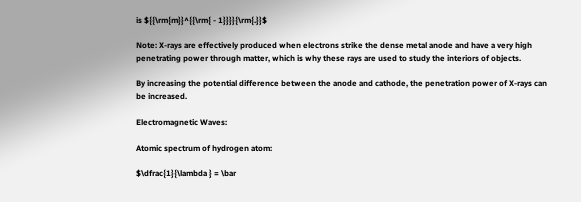is ${{\rm{m}}^{{\rm{ - 1}}}}{\rm{.}}$

Note: X-rays are effectively produced when electrons strike the dense metal anode and have a very high penetrating power through matter, which is why these rays are used to study the interiors of objects.

By increasing the potential difference between the anode and cathode, the penetration power of X-rays can be increased.

Electromagnetic Waves:

Atomic spectrum of hydrogen atom:

$\dfrac{1}{\lambda } = \bar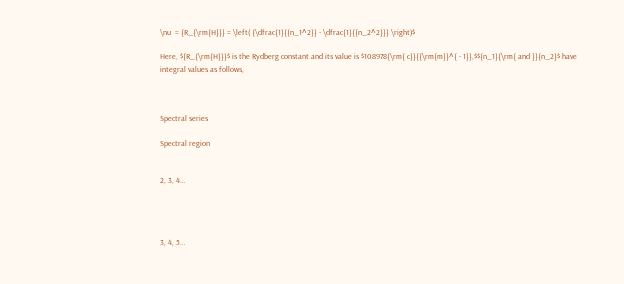\nu  = {R_{\rm{H}}} = \left( {\dfrac{1}{{n_1^2}} - \dfrac{1}{{n_2^2}}} \right)$

Here, ${R_{\rm{H}}}$ is the Rydberg constant and its value is $108978{\rm{ c}}{{\rm{m}}^{ - 1}},$${n_1}{\rm{ and }}{n_2}$ have integral values as follows,



Spectral series

Spectral region


2, 3, 4…




3, 4, 5…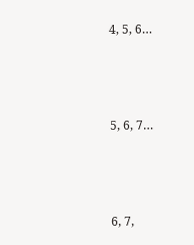4, 5, 6…




5, 6, 7…




6, 7,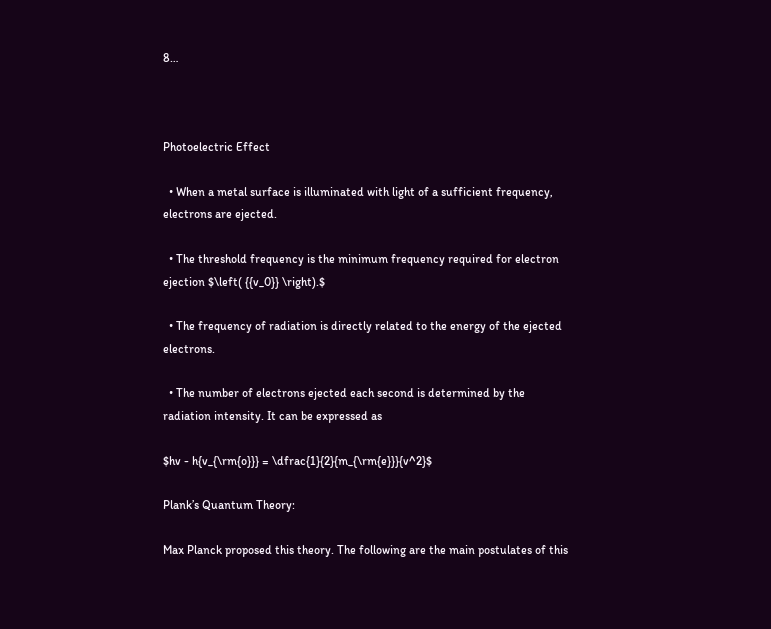8…



Photoelectric Effect

  • When a metal surface is illuminated with light of a sufficient frequency, electrons are ejected.

  • The threshold frequency is the minimum frequency required for electron ejection $\left( {{v_0}} \right).$

  • The frequency of radiation is directly related to the energy of the ejected electrons.

  • The number of electrons ejected each second is determined by the radiation intensity. It can be expressed as

$hv - h{v_{\rm{o}}} = \dfrac{1}{2}{m_{\rm{e}}}{v^2}$

Plank’s Quantum Theory:

Max Planck proposed this theory. The following are the main postulates of this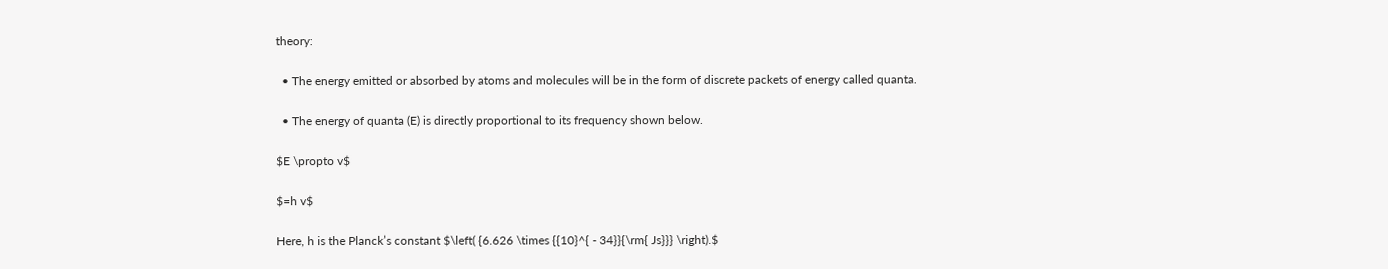theory:

  • The energy emitted or absorbed by atoms and molecules will be in the form of discrete packets of energy called quanta.

  • The energy of quanta (E) is directly proportional to its frequency shown below.

$E \propto v$

$=h v$

Here, h is the Planck’s constant $\left( {6.626 \times {{10}^{ - 34}}{\rm{ Js}}} \right).$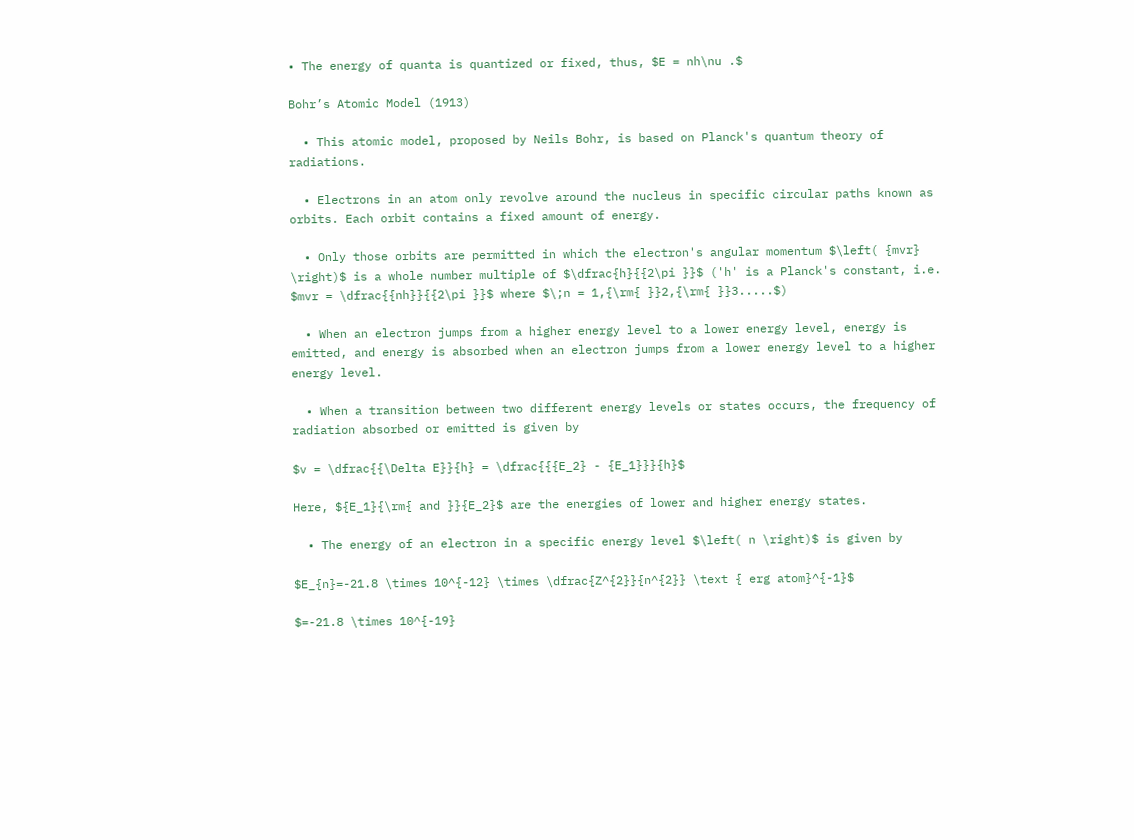• The energy of quanta is quantized or fixed, thus, $E = nh\nu .$

Bohr’s Atomic Model (1913)

  • This atomic model, proposed by Neils Bohr, is based on Planck's quantum theory of radiations.

  • Electrons in an atom only revolve around the nucleus in specific circular paths known as orbits. Each orbit contains a fixed amount of energy.

  • Only those orbits are permitted in which the electron's angular momentum $\left( {mvr} \right)$ is a whole number multiple of $\dfrac{h}{{2\pi }}$ ('h' is a Planck's constant, i.e. $mvr = \dfrac{{nh}}{{2\pi }}$ where $\;n = 1,{\rm{ }}2,{\rm{ }}3.....$)

  • When an electron jumps from a higher energy level to a lower energy level, energy is emitted, and energy is absorbed when an electron jumps from a lower energy level to a higher energy level.

  • When a transition between two different energy levels or states occurs, the frequency of radiation absorbed or emitted is given by

$v = \dfrac{{\Delta E}}{h} = \dfrac{{{E_2} - {E_1}}}{h}$

Here, ${E_1}{\rm{ and }}{E_2}$ are the energies of lower and higher energy states.

  • The energy of an electron in a specific energy level $\left( n \right)$ is given by

$E_{n}=-21.8 \times 10^{-12} \times \dfrac{Z^{2}}{n^{2}} \text { erg atom}^{-1}$

$=-21.8 \times 10^{-19}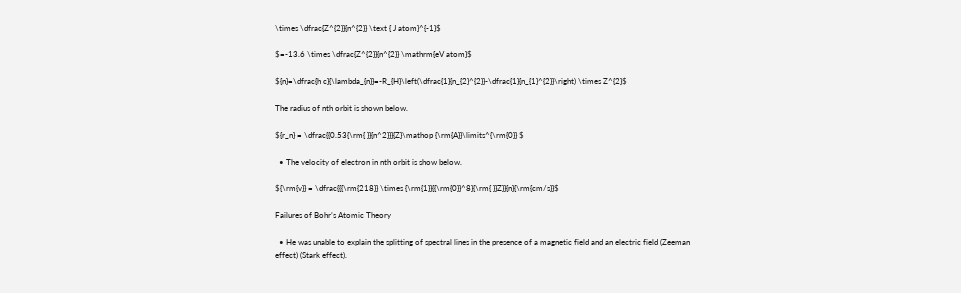\times \dfrac{Z^{2}}{n^{2}} \text { J atom}^{-1}$

$=-13.6 \times \dfrac{Z^{2}}{n^{2}} \mathrm{eV atom}$

${n}=\dfrac{h c}{\lambda_{n}}=-R_{H}\left(\dfrac{1}{n_{2}^{2}}-\dfrac{1}{n_{1}^{2}}\right) \times Z^{2}$

The radius of nth orbit is shown below.

${r_n} = \dfrac{{0.53{\rm{ }}{n^2}}}{Z}\mathop {\rm{A}}\limits^{\rm{0}} $

  • The velocity of electron in nth orbit is show below.

${\rm{v}} = \dfrac{{{\rm{218}} \times {\rm{1}}{{\rm{0}}^8}{\rm{ }}Z}}{n}{\rm{cm/s}}$

Failures of Bohr’s Atomic Theory

  • He was unable to explain the splitting of spectral lines in the presence of a magnetic field and an electric field (Zeeman effect) (Stark effect).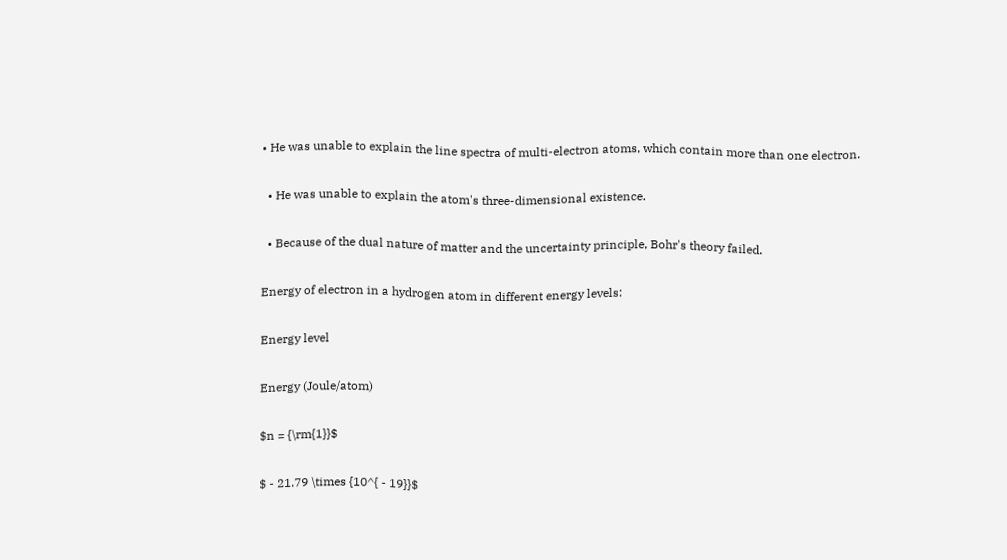• He was unable to explain the line spectra of multi-electron atoms, which contain more than one electron.

  • He was unable to explain the atom's three-dimensional existence.

  • Because of the dual nature of matter and the uncertainty principle, Bohr's theory failed.

Energy of electron in a hydrogen atom in different energy levels:

Energy level

Energy (Joule/atom)

$n = {\rm{1}}$

$ - 21.79 \times {10^{ - 19}}$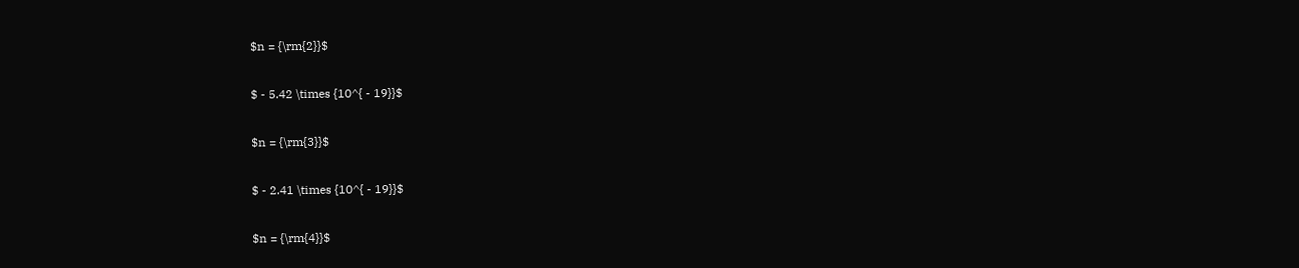$n = {\rm{2}}$

$ - 5.42 \times {10^{ - 19}}$

$n = {\rm{3}}$

$ - 2.41 \times {10^{ - 19}}$

$n = {\rm{4}}$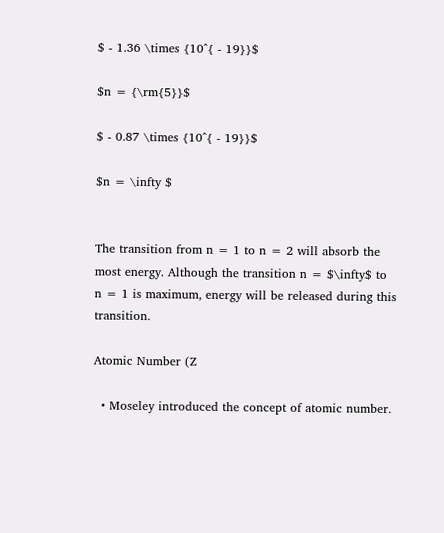$ - 1.36 \times {10^{ - 19}}$

$n = {\rm{5}}$

$ - 0.87 \times {10^{ - 19}}$

$n = \infty $


The transition from n = 1 to n = 2 will absorb the most energy. Although the transition n = $\infty$ to n = 1 is maximum, energy will be released during this transition.

Atomic Number (Z

  • Moseley introduced the concept of atomic number.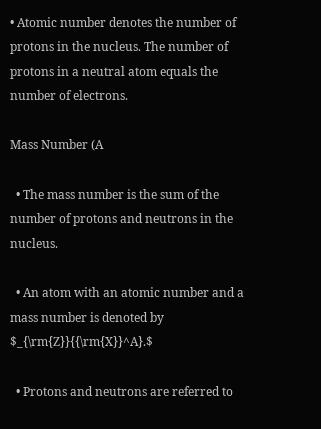• Atomic number denotes the number of protons in the nucleus. The number of protons in a neutral atom equals the number of electrons.

Mass Number (A

  • The mass number is the sum of the number of protons and neutrons in the nucleus.

  • An atom with an atomic number and a mass number is denoted by $_{\rm{Z}}{{\rm{X}}^A}.$

  • Protons and neutrons are referred to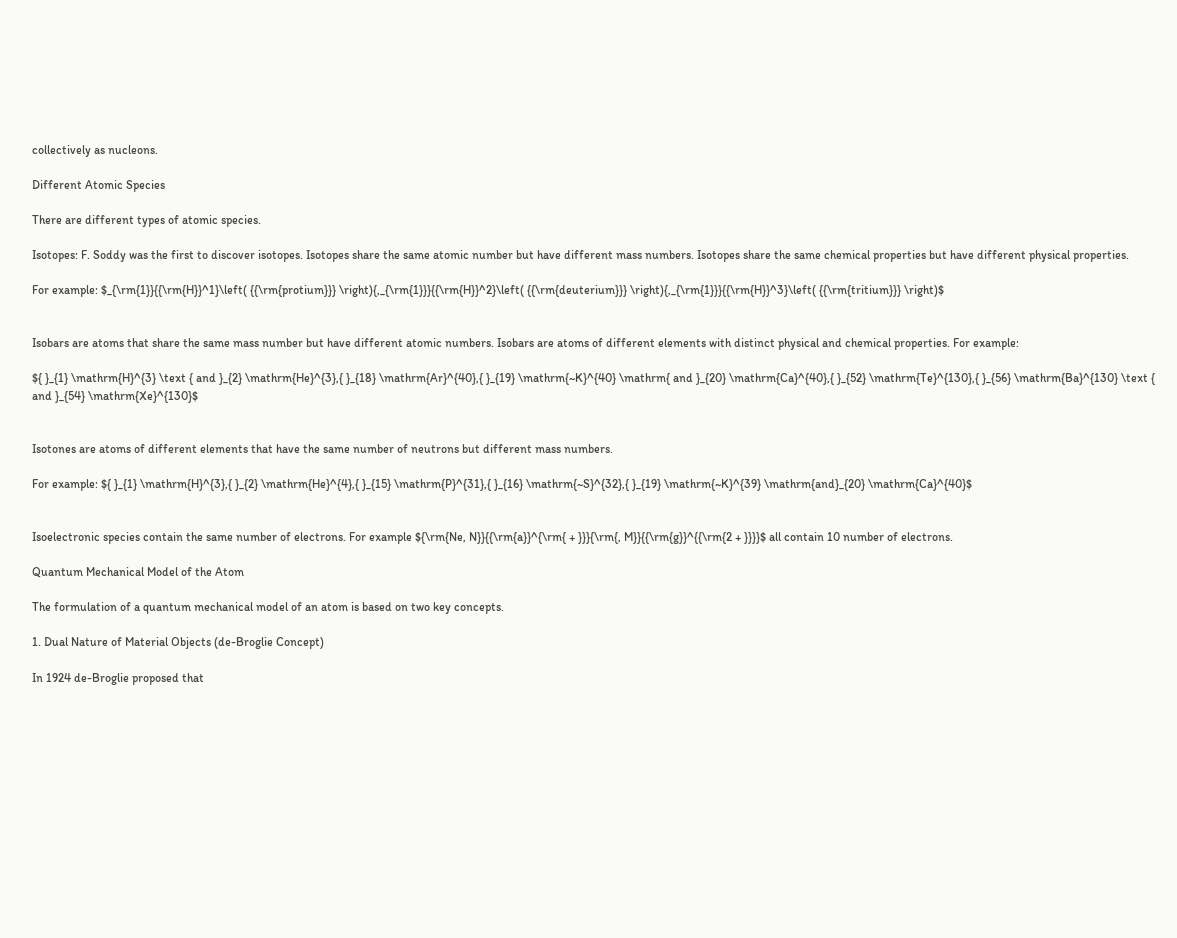collectively as nucleons.

Different Atomic Species

There are different types of atomic species.

Isotopes: F. Soddy was the first to discover isotopes. Isotopes share the same atomic number but have different mass numbers. Isotopes share the same chemical properties but have different physical properties.

For example: $_{\rm{1}}{{\rm{H}}^1}\left( {{\rm{protium}}} \right){,_{\rm{1}}}{{\rm{H}}^2}\left( {{\rm{deuterium}}} \right){,_{\rm{1}}}{{\rm{H}}^3}\left( {{\rm{tritium}}} \right)$


Isobars are atoms that share the same mass number but have different atomic numbers. Isobars are atoms of different elements with distinct physical and chemical properties. For example:

${ }_{1} \mathrm{H}^{3} \text { and }_{2} \mathrm{He}^{3},{ }_{18} \mathrm{Ar}^{40},{ }_{19} \mathrm{~K}^{40} \mathrm{ and }_{20} \mathrm{Ca}^{40},{ }_{52} \mathrm{Te}^{130},{ }_{56} \mathrm{Ba}^{130} \text { and }_{54} \mathrm{Xe}^{130}$


Isotones are atoms of different elements that have the same number of neutrons but different mass numbers.

For example: ${ }_{1} \mathrm{H}^{3},{ }_{2} \mathrm{He}^{4},{ }_{15} \mathrm{P}^{31},{ }_{16} \mathrm{~S}^{32},{ }_{19} \mathrm{~K}^{39} \mathrm{and}_{20} \mathrm{Ca}^{40}$


Isoelectronic species contain the same number of electrons. For example ${\rm{Ne, N}}{{\rm{a}}^{\rm{ + }}}{\rm{, M}}{{\rm{g}}^{{\rm{2 + }}}}$ all contain 10 number of electrons.

Quantum Mechanical Model of the Atom

The formulation of a quantum mechanical model of an atom is based on two key concepts.

1. Dual Nature of Material Objects (de-Broglie Concept)

In 1924 de-Broglie proposed that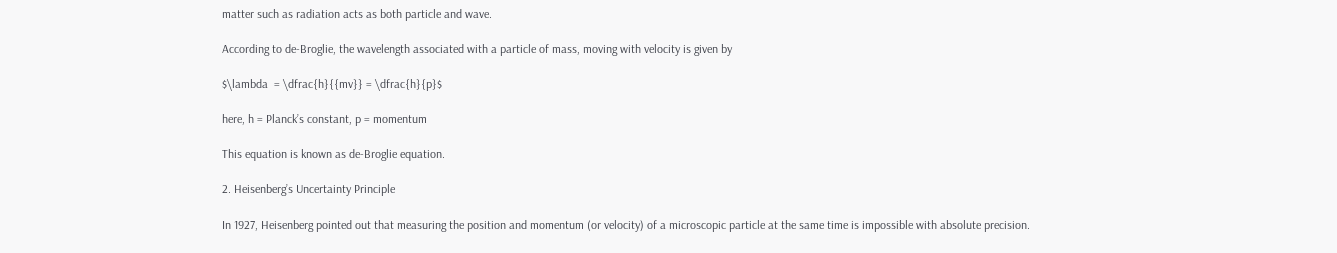matter such as radiation acts as both particle and wave.

According to de-Broglie, the wavelength associated with a particle of mass, moving with velocity is given by

$\lambda  = \dfrac{h}{{mv}} = \dfrac{h}{p}$

here, h = Planck’s constant, p = momentum

This equation is known as de-Broglie equation.

2. Heisenberg’s Uncertainty Principle

In 1927, Heisenberg pointed out that measuring the position and momentum (or velocity) of a microscopic particle at the same time is impossible with absolute precision.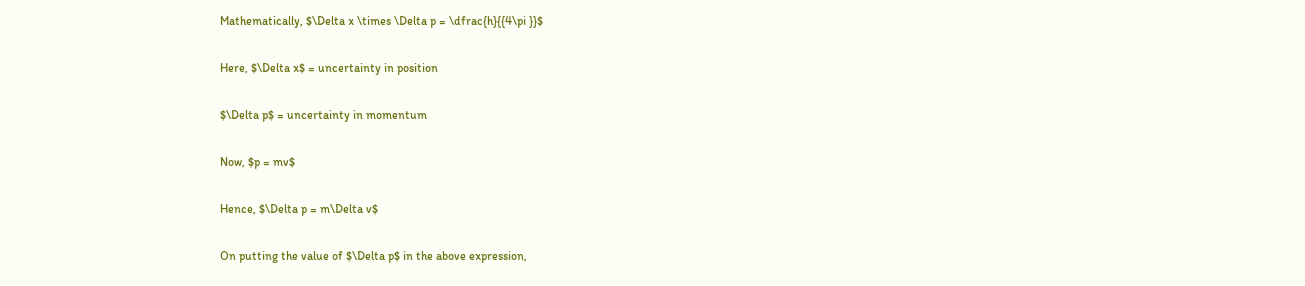Mathematically, $\Delta x \times \Delta p = \dfrac{h}{{4\pi }}$

Here, $\Delta x$ = uncertainty in position

$\Delta p$ = uncertainty in momentum

Now, $p = mv$

Hence, $\Delta p = m\Delta v$

On putting the value of $\Delta p$ in the above expression,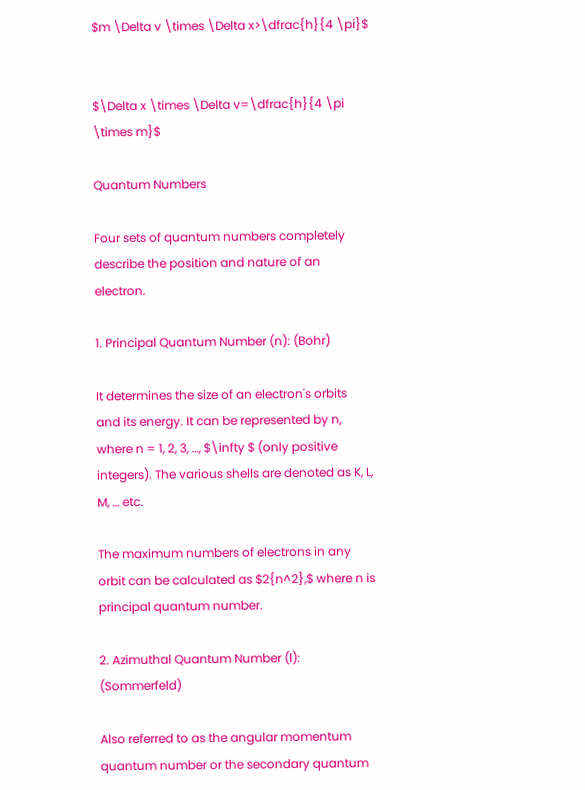$m \Delta v \times \Delta x>\dfrac{h}{4 \pi}$


$\Delta x \times \Delta v=\dfrac{h}{4 \pi \times m}$

Quantum Numbers

Four sets of quantum numbers completely describe the position and nature of an electron.

1. Principal Quantum Number (n): (Bohr)

It determines the size of an electron's orbits and its energy. It can be represented by n, where n = 1, 2, 3, …, $\infty $ (only positive integers). The various shells are denoted as K, L, M, … etc.

The maximum numbers of electrons in any orbit can be calculated as $2{n^2},$ where n is principal quantum number.

2. Azimuthal Quantum Number (l): (Sommerfeld)

Also referred to as the angular momentum quantum number or the secondary quantum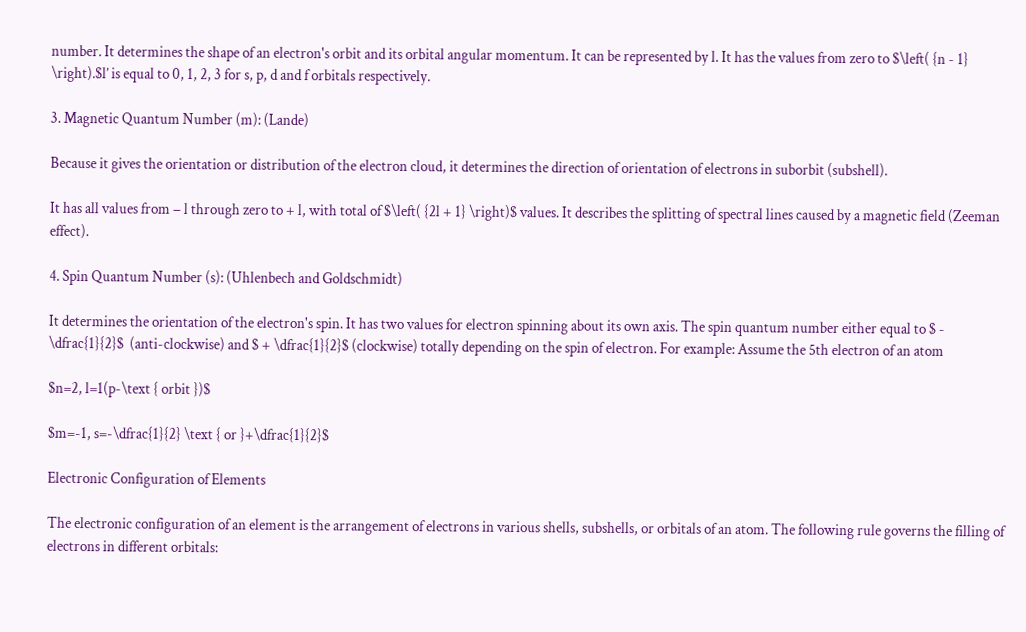number. It determines the shape of an electron's orbit and its orbital angular momentum. It can be represented by l. It has the values from zero to $\left( {n - 1} \right).$l’ is equal to 0, 1, 2, 3 for s, p, d and f orbitals respectively.

3. Magnetic Quantum Number (m): (Lande)

Because it gives the orientation or distribution of the electron cloud, it determines the direction of orientation of electrons in suborbit (subshell).

It has all values from − l through zero to + l, with total of $\left( {2l + 1} \right)$ values. It describes the splitting of spectral lines caused by a magnetic field (Zeeman effect).

4. Spin Quantum Number (s): (Uhlenbech and Goldschmidt)

It determines the orientation of the electron's spin. It has two values for electron spinning about its own axis. The spin quantum number either equal to $ - \dfrac{1}{2}$  (anti-clockwise) and $ + \dfrac{1}{2}$ (clockwise) totally depending on the spin of electron. For example: Assume the 5th electron of an atom

$n=2, l=1(p-\text { orbit })$

$m=-1, s=-\dfrac{1}{2} \text { or }+\dfrac{1}{2}$

Electronic Configuration of Elements

The electronic configuration of an element is the arrangement of electrons in various shells, subshells, or orbitals of an atom. The following rule governs the filling of electrons in different orbitals: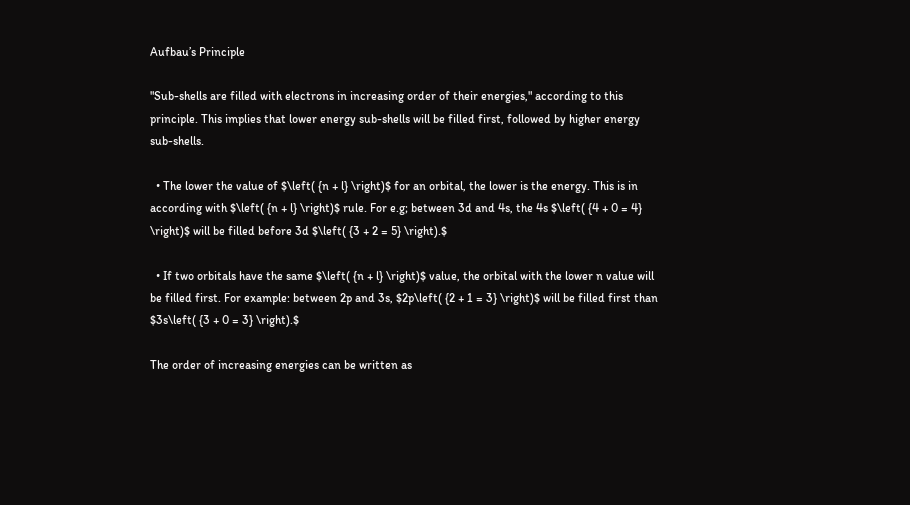Aufbau’s Principle

"Sub-shells are filled with electrons in increasing order of their energies," according to this principle. This implies that lower energy sub-shells will be filled first, followed by higher energy sub-shells.

  • The lower the value of $\left( {n + l} \right)$ for an orbital, the lower is the energy. This is in according with $\left( {n + l} \right)$ rule. For e.g; between 3d and 4s, the 4s $\left( {4 + 0 = 4} \right)$ will be filled before 3d $\left( {3 + 2 = 5} \right).$

  • If two orbitals have the same $\left( {n + l} \right)$ value, the orbital with the lower n value will be filled first. For example: between 2p and 3s, $2p\left( {2 + 1 = 3} \right)$ will be filled first than $3s\left( {3 + 0 = 3} \right).$

The order of increasing energies can be written as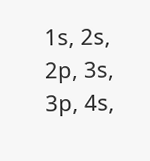1s, 2s, 2p, 3s, 3p, 4s,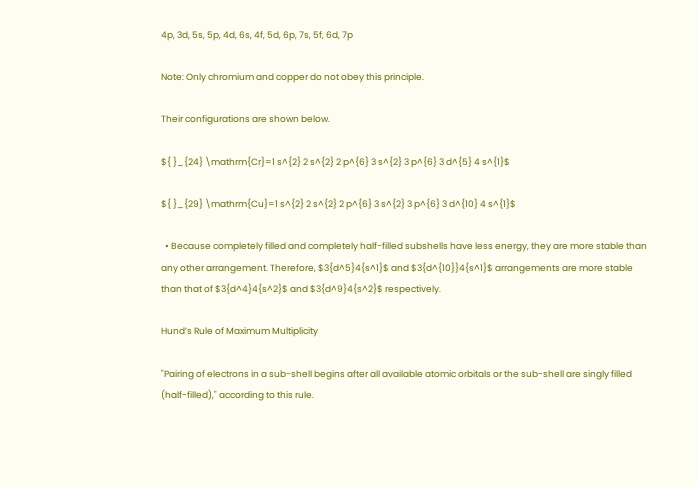4p, 3d, 5s, 5p, 4d, 6s, 4f, 5d, 6p, 7s, 5f, 6d, 7p

Note: Only chromium and copper do not obey this principle.

Their configurations are shown below.

${ }_{24} \mathrm{Cr}=1 s^{2} 2 s^{2} 2 p^{6} 3 s^{2} 3 p^{6} 3 d^{5} 4 s^{1}$

${ }_{29} \mathrm{Cu}=1 s^{2} 2 s^{2} 2 p^{6} 3 s^{2} 3 p^{6} 3 d^{10} 4 s^{1}$

  • Because completely filled and completely half-filled subshells have less energy, they are more stable than any other arrangement. Therefore, $3{d^5}4{s^1}$ and $3{d^{10}}4{s^1}$ arrangements are more stable than that of $3{d^4}4{s^2}$ and $3{d^9}4{s^2}$ respectively.

Hund’s Rule of Maximum Multiplicity

"Pairing of electrons in a sub-shell begins after all available atomic orbitals or the sub-shell are singly filled (half-filled)," according to this rule.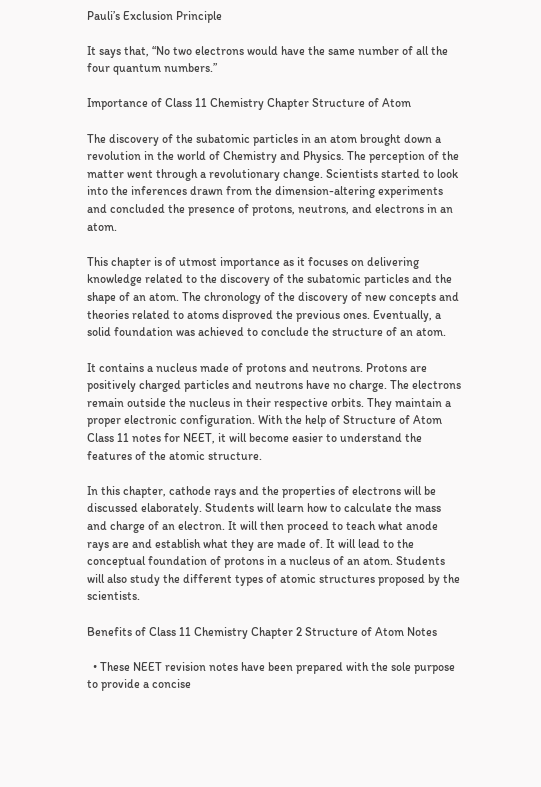Pauli’s Exclusion Principle

It says that, “No two electrons would have the same number of all the four quantum numbers.”

Importance of Class 11 Chemistry Chapter Structure of Atom

The discovery of the subatomic particles in an atom brought down a revolution in the world of Chemistry and Physics. The perception of the matter went through a revolutionary change. Scientists started to look into the inferences drawn from the dimension-altering experiments and concluded the presence of protons, neutrons, and electrons in an atom.

This chapter is of utmost importance as it focuses on delivering knowledge related to the discovery of the subatomic particles and the shape of an atom. The chronology of the discovery of new concepts and theories related to atoms disproved the previous ones. Eventually, a solid foundation was achieved to conclude the structure of an atom.

It contains a nucleus made of protons and neutrons. Protons are positively charged particles and neutrons have no charge. The electrons remain outside the nucleus in their respective orbits. They maintain a proper electronic configuration. With the help of Structure of Atom Class 11 notes for NEET, it will become easier to understand the features of the atomic structure.

In this chapter, cathode rays and the properties of electrons will be discussed elaborately. Students will learn how to calculate the mass and charge of an electron. It will then proceed to teach what anode rays are and establish what they are made of. It will lead to the conceptual foundation of protons in a nucleus of an atom. Students will also study the different types of atomic structures proposed by the scientists.

Benefits of Class 11 Chemistry Chapter 2 Structure of Atom Notes

  • These NEET revision notes have been prepared with the sole purpose to provide a concise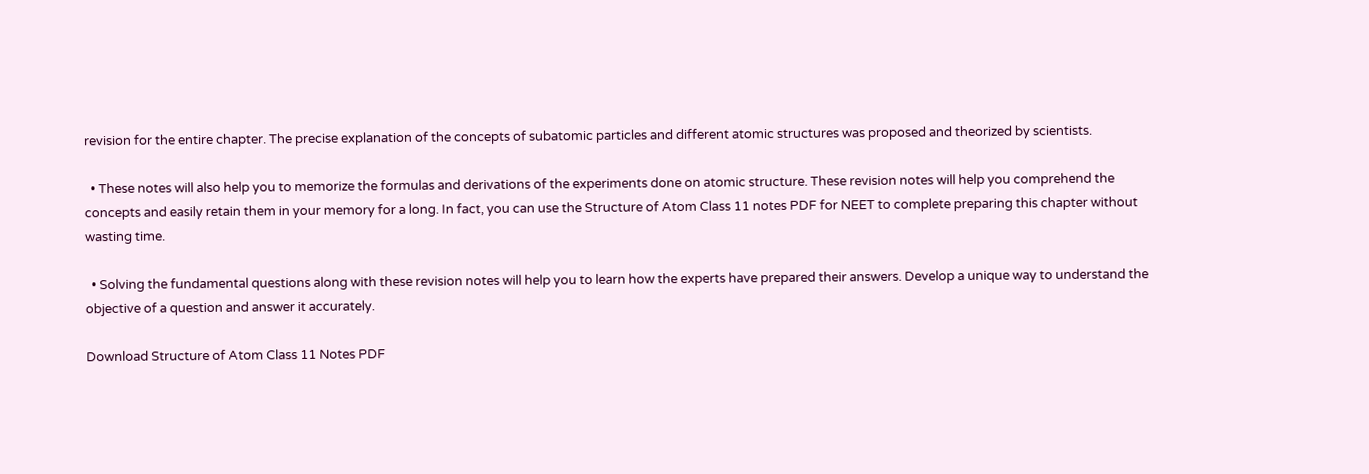revision for the entire chapter. The precise explanation of the concepts of subatomic particles and different atomic structures was proposed and theorized by scientists.

  • These notes will also help you to memorize the formulas and derivations of the experiments done on atomic structure. These revision notes will help you comprehend the concepts and easily retain them in your memory for a long. In fact, you can use the Structure of Atom Class 11 notes PDF for NEET to complete preparing this chapter without wasting time.

  • Solving the fundamental questions along with these revision notes will help you to learn how the experts have prepared their answers. Develop a unique way to understand the objective of a question and answer it accurately.

Download Structure of Atom Class 11 Notes PDF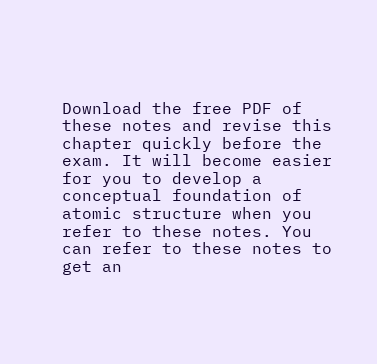Download the free PDF of these notes and revise this chapter quickly before the exam. It will become easier for you to develop a conceptual foundation of atomic structure when you refer to these notes. You can refer to these notes to get an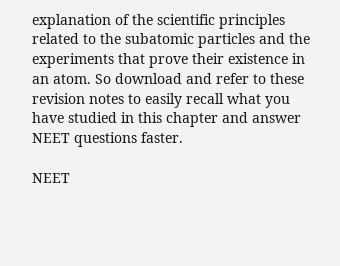explanation of the scientific principles related to the subatomic particles and the experiments that prove their existence in an atom. So download and refer to these revision notes to easily recall what you have studied in this chapter and answer NEET questions faster.

NEET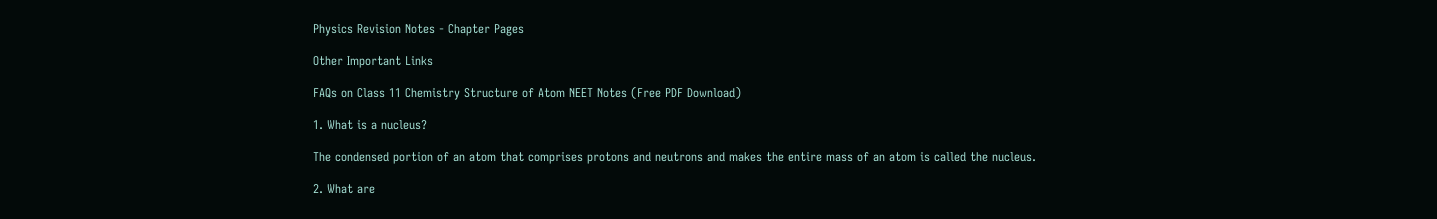Physics Revision Notes - Chapter Pages

Other Important Links

FAQs on Class 11 Chemistry Structure of Atom NEET Notes (Free PDF Download)

1. What is a nucleus?

The condensed portion of an atom that comprises protons and neutrons and makes the entire mass of an atom is called the nucleus.

2. What are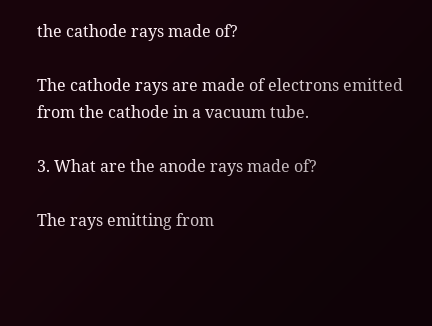the cathode rays made of?

The cathode rays are made of electrons emitted from the cathode in a vacuum tube.

3. What are the anode rays made of?

The rays emitting from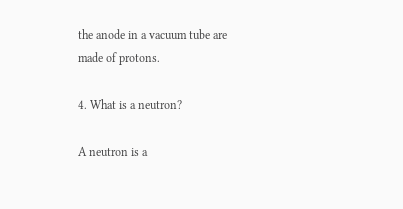the anode in a vacuum tube are made of protons.

4. What is a neutron?

A neutron is a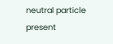neutral particle present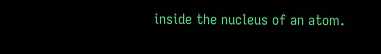inside the nucleus of an atom.